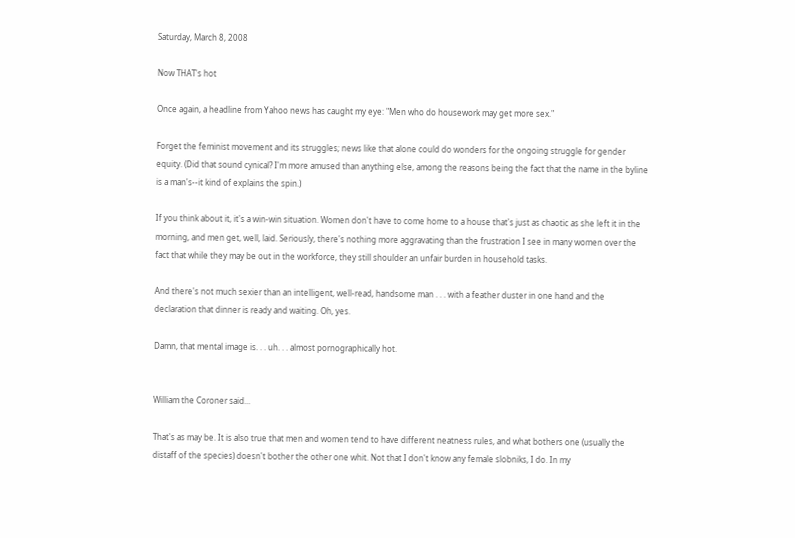Saturday, March 8, 2008

Now THAT's hot

Once again, a headline from Yahoo news has caught my eye: "Men who do housework may get more sex."

Forget the feminist movement and its struggles; news like that alone could do wonders for the ongoing struggle for gender equity. (Did that sound cynical? I'm more amused than anything else, among the reasons being the fact that the name in the byline is a man's--it kind of explains the spin.)

If you think about it, it's a win-win situation. Women don't have to come home to a house that's just as chaotic as she left it in the morning, and men get, well, laid. Seriously, there's nothing more aggravating than the frustration I see in many women over the fact that while they may be out in the workforce, they still shoulder an unfair burden in household tasks.

And there's not much sexier than an intelligent, well-read, handsome man . . . with a feather duster in one hand and the declaration that dinner is ready and waiting. Oh, yes.

Damn, that mental image is. . . uh. . . almost pornographically hot.


William the Coroner said...

That's as may be. It is also true that men and women tend to have different neatness rules, and what bothers one (usually the distaff of the species) doesn't bother the other one whit. Not that I don't know any female slobniks, I do. In my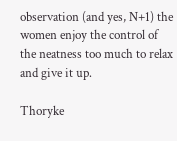observation (and yes, N+1) the women enjoy the control of the neatness too much to relax and give it up.

Thoryke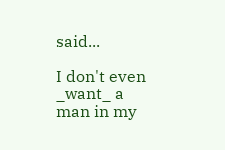said...

I don't even _want_ a man in my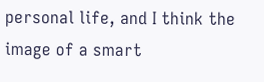personal life, and I think the image of a smart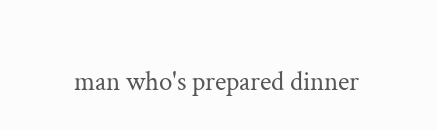man who's prepared dinner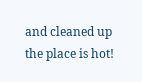and cleaned up the place is hot!